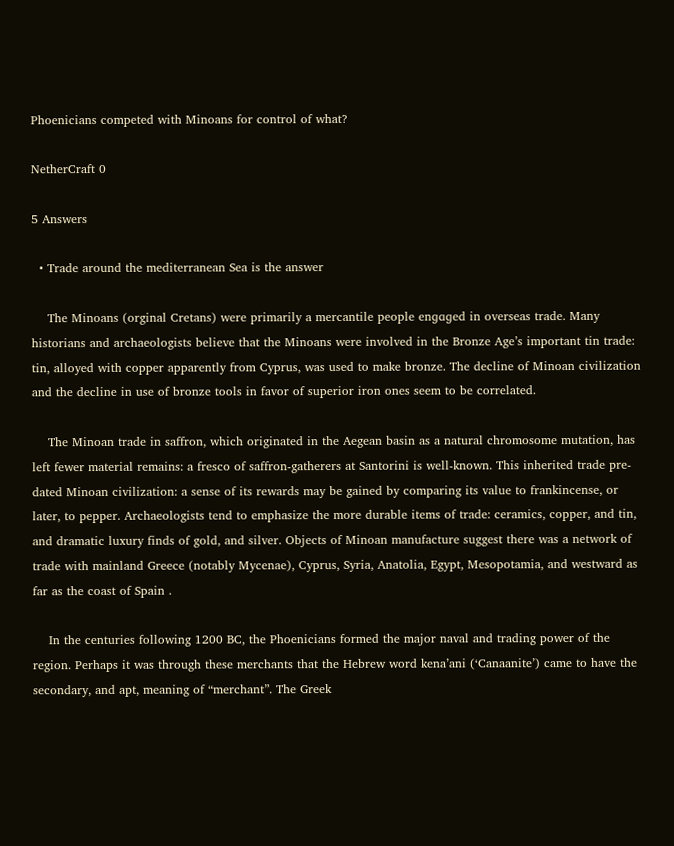Phoenicians competed with Minoans for control of what?

NetherCraft 0

5 Answers

  • Trade around the mediterranean Sea is the answer

    The Minoans (orginal Cretans) were primarily a mercantile people enɡɑɡed in overseas trade. Many historians and archaeologists believe that the Minoans were involved in the Bronze Age’s important tin trade: tin, alloyed with copper apparently from Cyprus, was used to make bronze. The decline of Minoan civilization and the decline in use of bronze tools in favor of superior iron ones seem to be correlated.

    The Minoan trade in saffron, which originated in the Aegean basin as a natural chromosome mutation, has left fewer material remains: a fresco of saffron-gatherers at Santorini is well-known. This inherited trade pre-dated Minoan civilization: a sense of its rewards may be gained by comparing its value to frankincense, or later, to pepper. Archaeologists tend to emphasize the more durable items of trade: ceramics, copper, and tin, and dramatic luxury finds of gold, and silver. Objects of Minoan manufacture suggest there was a network of trade with mainland Greece (notably Mycenae), Cyprus, Syria, Anatolia, Egypt, Mesopotamia, and westward as far as the coast of Spain .

    In the centuries following 1200 BC, the Phoenicians formed the major naval and trading power of the region. Perhaps it was through these merchants that the Hebrew word kena’ani (‘Canaanite’) came to have the secondary, and apt, meaning of “merchant”. The Greek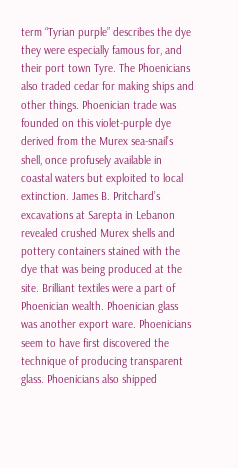term “Tyrian purple” describes the dye they were especially famous for, and their port town Tyre. The Phoenicians also traded cedar for making ships and other things. Phoenician trade was founded on this violet-purple dye derived from the Murex sea-snail’s shell, once profusely available in coastal waters but exploited to local extinction. James B. Pritchard’s excavations at Sarepta in Lebanon revealed crushed Murex shells and pottery containers stained with the dye that was being produced at the site. Brilliant textiles were a part of Phoenician wealth. Phoenician glass was another export ware. Phoenicians seem to have first discovered the technique of producing transparent glass. Phoenicians also shipped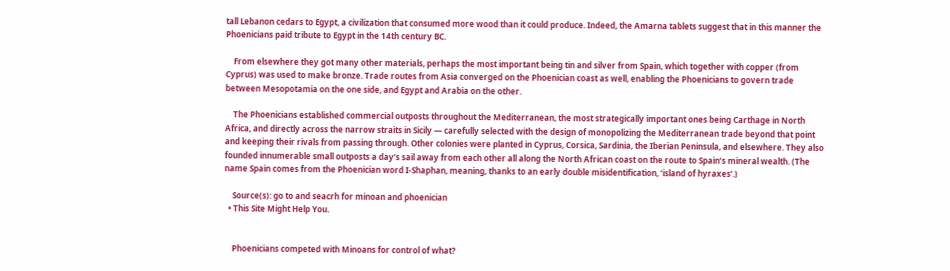tall Lebanon cedars to Egypt, a civilization that consumed more wood than it could produce. Indeed, the Amarna tablets suggest that in this manner the Phoenicians paid tribute to Egypt in the 14th century BC.

    From elsewhere they got many other materials, perhaps the most important being tin and silver from Spain, which together with copper (from Cyprus) was used to make bronze. Trade routes from Asia converged on the Phoenician coast as well, enabling the Phoenicians to govern trade between Mesopotamia on the one side, and Egypt and Arabia on the other.

    The Phoenicians established commercial outposts throughout the Mediterranean, the most strategically important ones being Carthage in North Africa, and directly across the narrow straits in Sicily — carefully selected with the design of monopolizing the Mediterranean trade beyond that point and keeping their rivals from passing through. Other colonies were planted in Cyprus, Corsica, Sardinia, the Iberian Peninsula, and elsewhere. They also founded innumerable small outposts a day’s sail away from each other all along the North African coast on the route to Spain’s mineral wealth. (The name Spain comes from the Phoenician word I-Shaphan, meaning, thanks to an early double misidentification, ‘island of hyraxes’.)

    Source(s): go to and seacrh for minoan and phoenician
  • This Site Might Help You.


    Phoenicians competed with Minoans for control of what?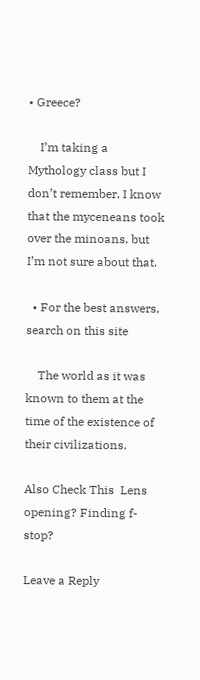• Greece?

    I’m taking a Mythology class but I don’t remember. I know that the myceneans took over the minoans. but I’m not sure about that.

  • For the best answers, search on this site

    The world as it was known to them at the time of the existence of their civilizations.

Also Check This  Lens opening? Finding f-stop?

Leave a Reply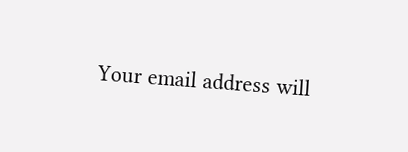Your email address will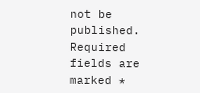not be published. Required fields are marked *